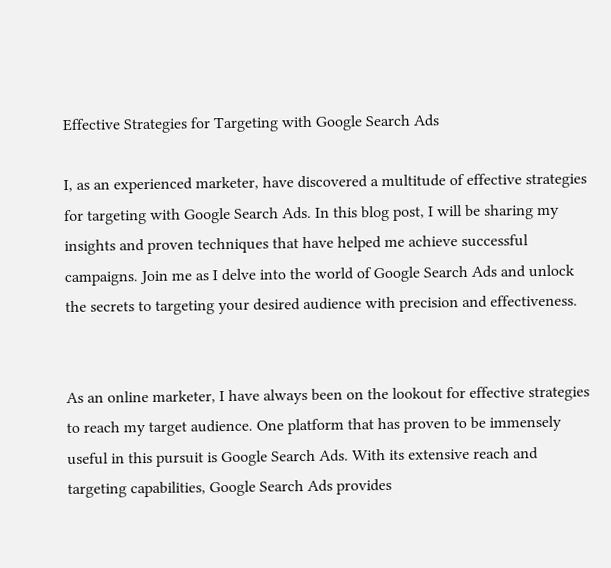Effective Strategies for Targeting with Google Search Ads

I, as an experienced marketer, have discovered a multitude of effective strategies for targeting with Google Search Ads. In this blog post, I will be sharing my insights and proven techniques that have helped me achieve successful campaigns. Join me as I delve into the world of Google Search Ads and unlock the secrets to targeting your desired audience with precision and effectiveness.


As an online marketer, I have always been on the lookout for effective strategies to reach my target audience. One platform that has proven to be immensely useful in this pursuit is Google Search Ads. With its extensive reach and targeting capabilities, Google Search Ads provides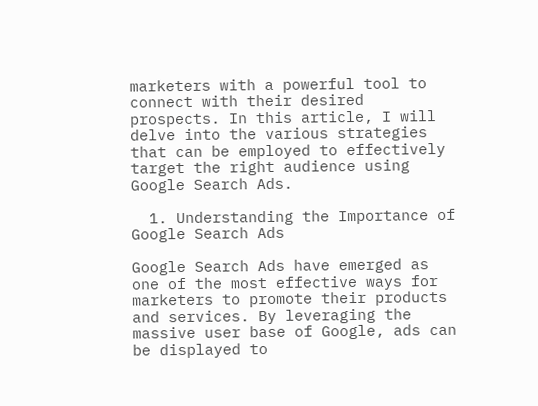marketers with a powerful tool to connect with their desired prospects. In this article, I will delve into the various strategies that can be employed to effectively target the right audience using Google Search Ads.

  1. Understanding the Importance of Google Search Ads

Google Search Ads have emerged as one of the most effective ways for marketers to promote their products and services. By leveraging the massive user base of Google, ads can be displayed to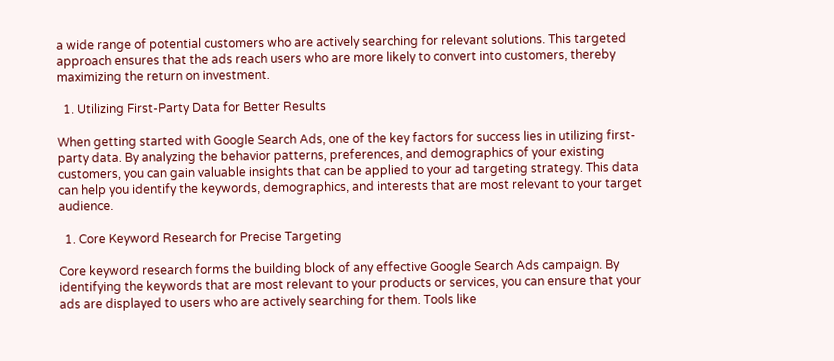a wide range of potential customers who are actively searching for relevant solutions. This targeted approach ensures that the ads reach users who are more likely to convert into customers, thereby maximizing the return on investment.

  1. Utilizing First-Party Data for Better Results

When getting started with Google Search Ads, one of the key factors for success lies in utilizing first-party data. By analyzing the behavior patterns, preferences, and demographics of your existing customers, you can gain valuable insights that can be applied to your ad targeting strategy. This data can help you identify the keywords, demographics, and interests that are most relevant to your target audience.

  1. Core Keyword Research for Precise Targeting

Core keyword research forms the building block of any effective Google Search Ads campaign. By identifying the keywords that are most relevant to your products or services, you can ensure that your ads are displayed to users who are actively searching for them. Tools like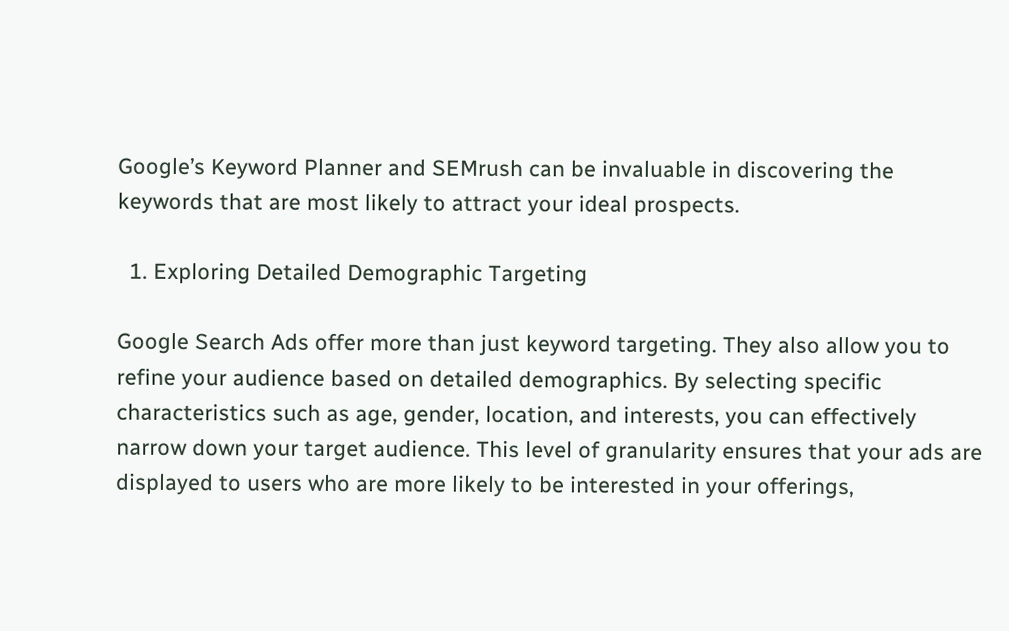Google’s Keyword Planner and SEMrush can be invaluable in discovering the keywords that are most likely to attract your ideal prospects.

  1. Exploring Detailed Demographic Targeting

Google Search Ads offer more than just keyword targeting. They also allow you to refine your audience based on detailed demographics. By selecting specific characteristics such as age, gender, location, and interests, you can effectively narrow down your target audience. This level of granularity ensures that your ads are displayed to users who are more likely to be interested in your offerings,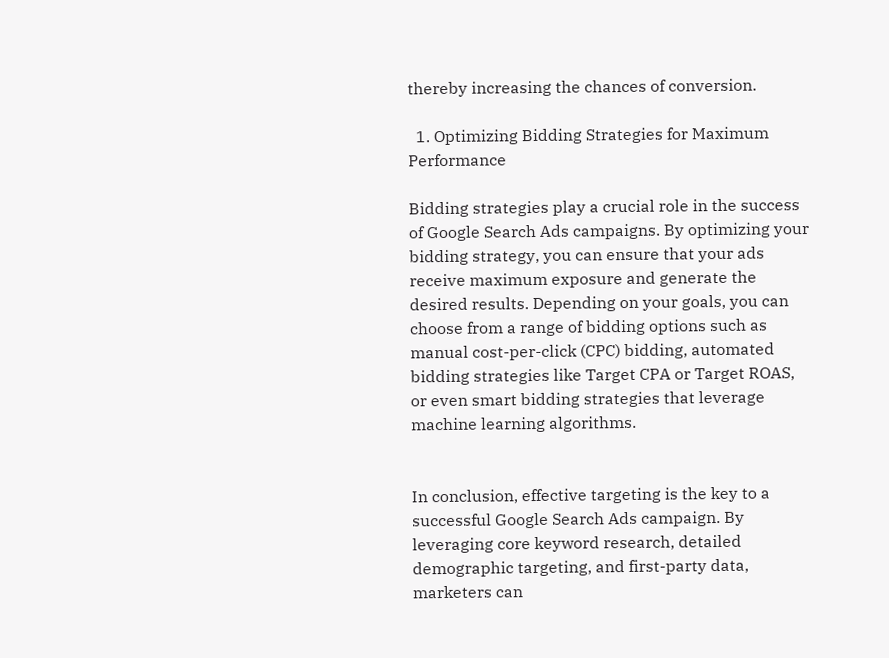thereby increasing the chances of conversion.

  1. Optimizing Bidding Strategies for Maximum Performance

Bidding strategies play a crucial role in the success of Google Search Ads campaigns. By optimizing your bidding strategy, you can ensure that your ads receive maximum exposure and generate the desired results. Depending on your goals, you can choose from a range of bidding options such as manual cost-per-click (CPC) bidding, automated bidding strategies like Target CPA or Target ROAS, or even smart bidding strategies that leverage machine learning algorithms.


In conclusion, effective targeting is the key to a successful Google Search Ads campaign. By leveraging core keyword research, detailed demographic targeting, and first-party data, marketers can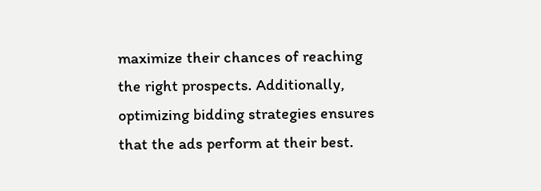maximize their chances of reaching the right prospects. Additionally, optimizing bidding strategies ensures that the ads perform at their best.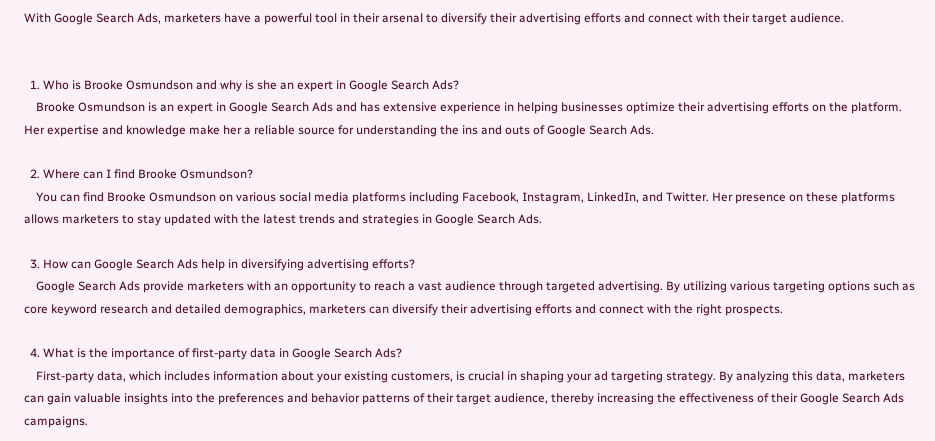With Google Search Ads, marketers have a powerful tool in their arsenal to diversify their advertising efforts and connect with their target audience.


  1. Who is Brooke Osmundson and why is she an expert in Google Search Ads?
    Brooke Osmundson is an expert in Google Search Ads and has extensive experience in helping businesses optimize their advertising efforts on the platform. Her expertise and knowledge make her a reliable source for understanding the ins and outs of Google Search Ads.

  2. Where can I find Brooke Osmundson?
    You can find Brooke Osmundson on various social media platforms including Facebook, Instagram, LinkedIn, and Twitter. Her presence on these platforms allows marketers to stay updated with the latest trends and strategies in Google Search Ads.

  3. How can Google Search Ads help in diversifying advertising efforts?
    Google Search Ads provide marketers with an opportunity to reach a vast audience through targeted advertising. By utilizing various targeting options such as core keyword research and detailed demographics, marketers can diversify their advertising efforts and connect with the right prospects.

  4. What is the importance of first-party data in Google Search Ads?
    First-party data, which includes information about your existing customers, is crucial in shaping your ad targeting strategy. By analyzing this data, marketers can gain valuable insights into the preferences and behavior patterns of their target audience, thereby increasing the effectiveness of their Google Search Ads campaigns.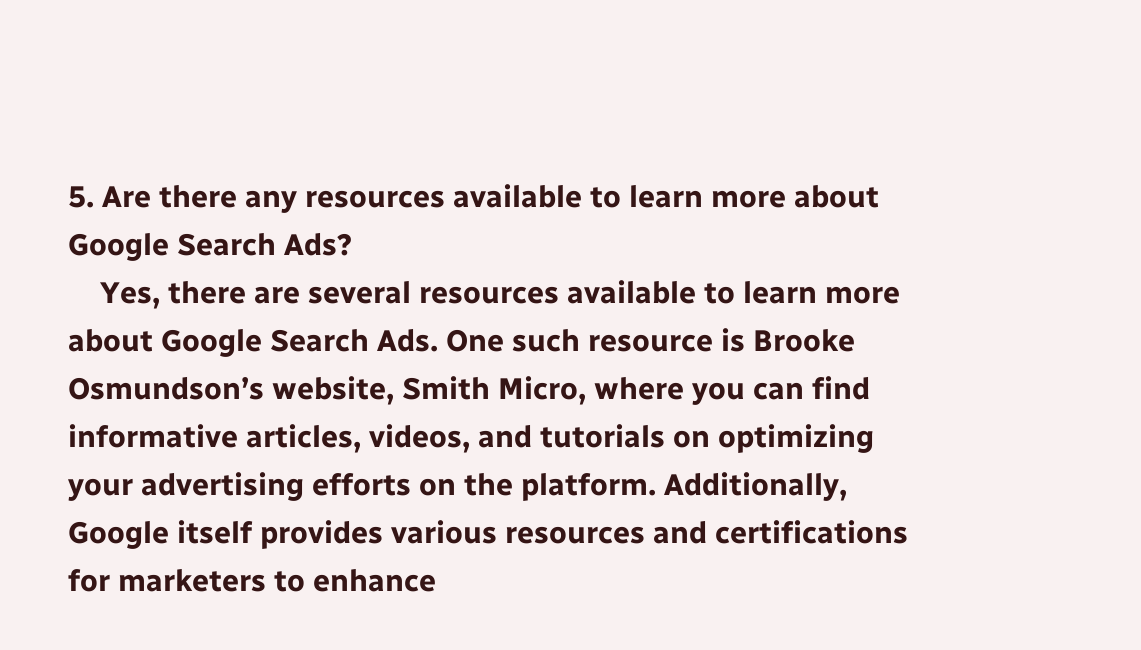5. Are there any resources available to learn more about Google Search Ads?
    Yes, there are several resources available to learn more about Google Search Ads. One such resource is Brooke Osmundson’s website, Smith Micro, where you can find informative articles, videos, and tutorials on optimizing your advertising efforts on the platform. Additionally, Google itself provides various resources and certifications for marketers to enhance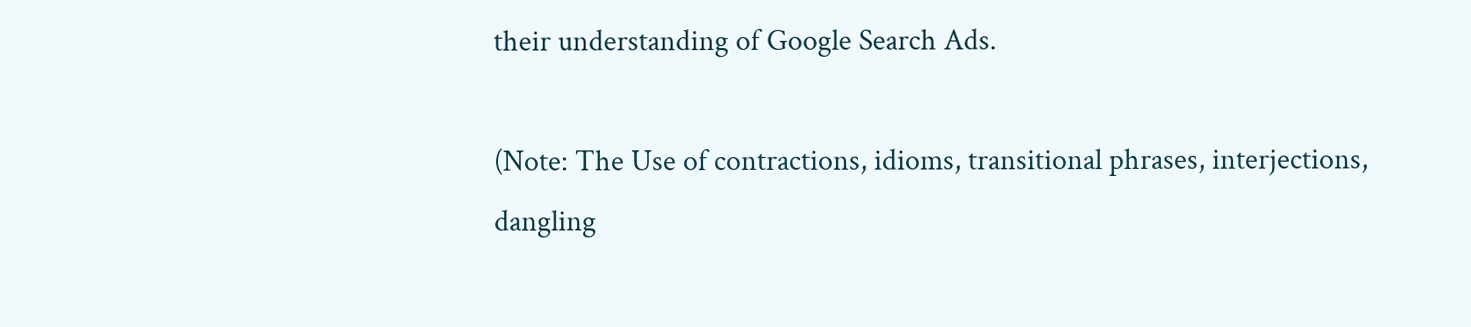their understanding of Google Search Ads.

(Note: The Use of contractions, idioms, transitional phrases, interjections, dangling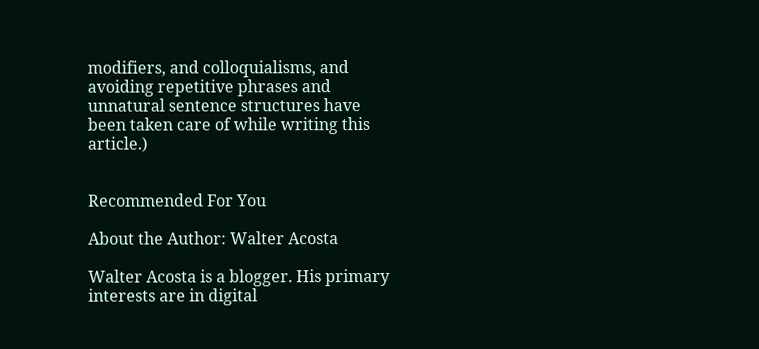modifiers, and colloquialisms, and avoiding repetitive phrases and unnatural sentence structures have been taken care of while writing this article.)


Recommended For You

About the Author: Walter Acosta

Walter Acosta is a blogger. His primary interests are in digital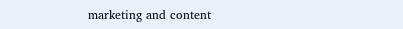marketing and content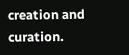creation and curation.